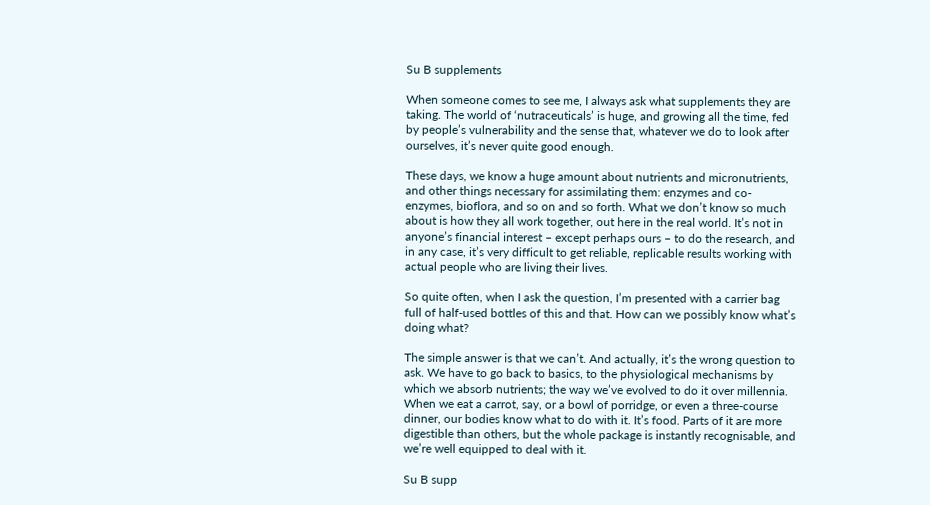Su B supplements

When someone comes to see me, I always ask what supplements they are taking. The world of ‘nutraceuticals’ is huge, and growing all the time, fed by people’s vulnerability and the sense that, whatever we do to look after ourselves, it’s never quite good enough.

These days, we know a huge amount about nutrients and micronutrients, and other things necessary for assimilating them: enzymes and co-enzymes, bioflora, and so on and so forth. What we don’t know so much about is how they all work together, out here in the real world. It’s not in anyone’s financial interest – except perhaps ours – to do the research, and in any case, it’s very difficult to get reliable, replicable results working with actual people who are living their lives.

So quite often, when I ask the question, I’m presented with a carrier bag full of half-used bottles of this and that. How can we possibly know what’s doing what?

The simple answer is that we can’t. And actually, it’s the wrong question to ask. We have to go back to basics, to the physiological mechanisms by which we absorb nutrients; the way we’ve evolved to do it over millennia. When we eat a carrot, say, or a bowl of porridge, or even a three-course dinner, our bodies know what to do with it. It’s food. Parts of it are more digestible than others, but the whole package is instantly recognisable, and we’re well equipped to deal with it.

Su B supp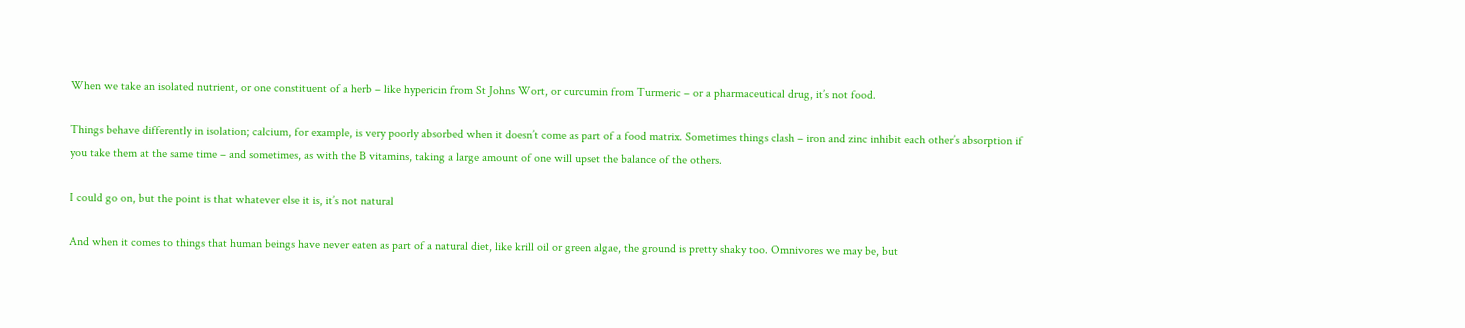When we take an isolated nutrient, or one constituent of a herb – like hypericin from St Johns Wort, or curcumin from Turmeric – or a pharmaceutical drug, it’s not food.

Things behave differently in isolation; calcium, for example, is very poorly absorbed when it doesn’t come as part of a food matrix. Sometimes things clash – iron and zinc inhibit each other’s absorption if you take them at the same time – and sometimes, as with the B vitamins, taking a large amount of one will upset the balance of the others.

I could go on, but the point is that whatever else it is, it’s not natural

And when it comes to things that human beings have never eaten as part of a natural diet, like krill oil or green algae, the ground is pretty shaky too. Omnivores we may be, but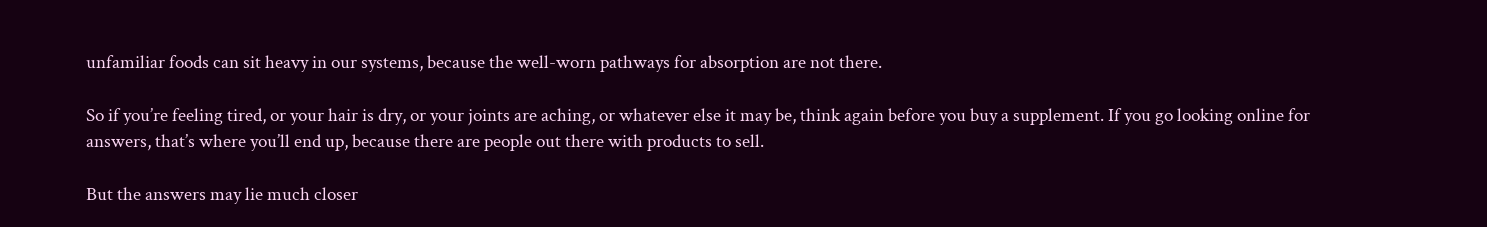unfamiliar foods can sit heavy in our systems, because the well-worn pathways for absorption are not there.

So if you’re feeling tired, or your hair is dry, or your joints are aching, or whatever else it may be, think again before you buy a supplement. If you go looking online for answers, that’s where you’ll end up, because there are people out there with products to sell.

But the answers may lie much closer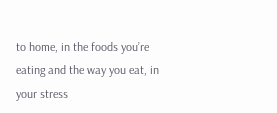to home, in the foods you’re eating and the way you eat, in your stress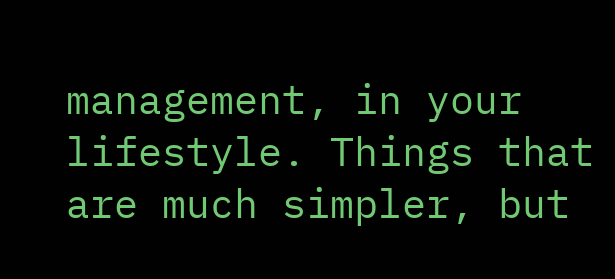management, in your lifestyle. Things that are much simpler, but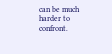can be much harder to confront.